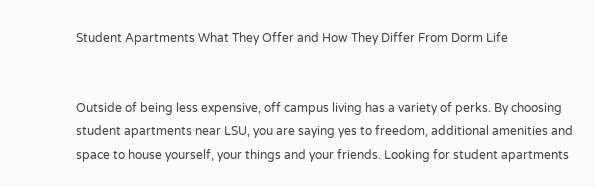Student Apartments What They Offer and How They Differ From Dorm Life


Outside of being less expensive, off campus living has a variety of perks. By choosing student apartments near LSU, you are saying yes to freedom, additional amenities and space to house yourself, your things and your friends. Looking for student apartments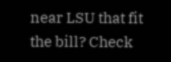near LSU that fit the bill? Check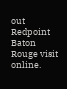out Redpoint Baton Rouge visit online.